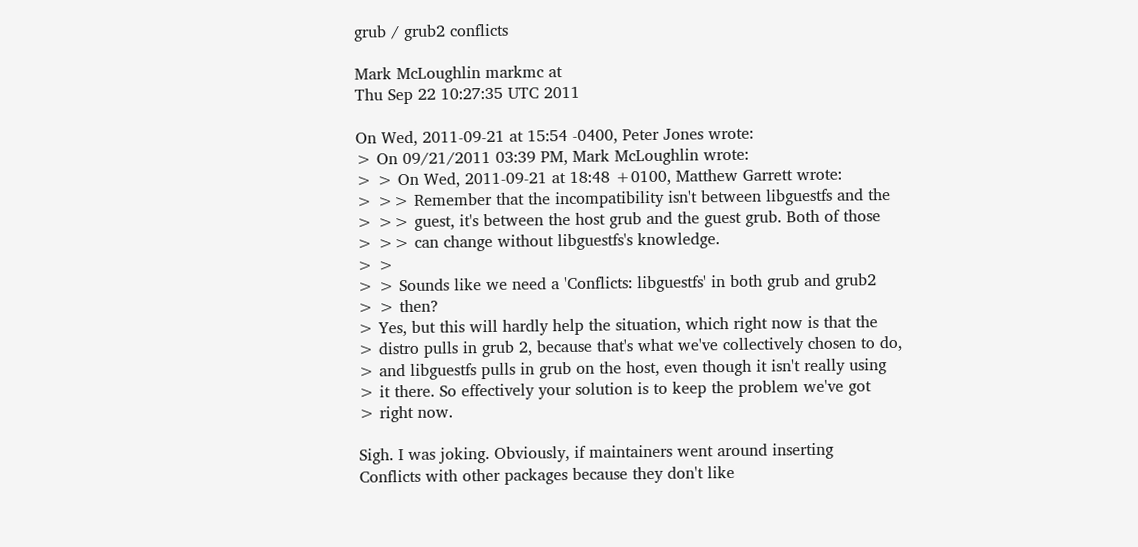grub / grub2 conflicts

Mark McLoughlin markmc at
Thu Sep 22 10:27:35 UTC 2011

On Wed, 2011-09-21 at 15:54 -0400, Peter Jones wrote:
> On 09/21/2011 03:39 PM, Mark McLoughlin wrote:
> > On Wed, 2011-09-21 at 18:48 +0100, Matthew Garrett wrote:
> >> Remember that the incompatibility isn't between libguestfs and the
> >> guest, it's between the host grub and the guest grub. Both of those
> >> can change without libguestfs's knowledge.
> >
> > Sounds like we need a 'Conflicts: libguestfs' in both grub and grub2
> > then?
> Yes, but this will hardly help the situation, which right now is that the
> distro pulls in grub 2, because that's what we've collectively chosen to do,
> and libguestfs pulls in grub on the host, even though it isn't really using
> it there. So effectively your solution is to keep the problem we've got
> right now.

Sigh. I was joking. Obviously, if maintainers went around inserting
Conflicts with other packages because they don't like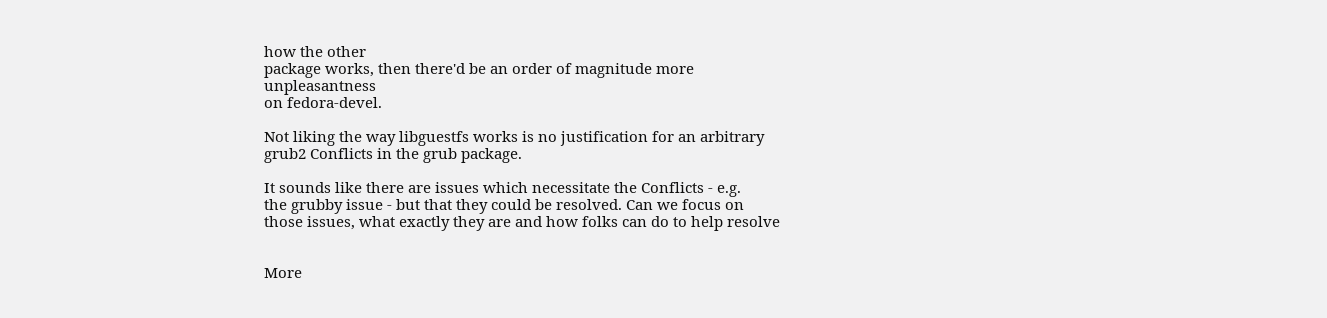how the other
package works, then there'd be an order of magnitude more unpleasantness
on fedora-devel.

Not liking the way libguestfs works is no justification for an arbitrary
grub2 Conflicts in the grub package.

It sounds like there are issues which necessitate the Conflicts - e.g.
the grubby issue - but that they could be resolved. Can we focus on
those issues, what exactly they are and how folks can do to help resolve


More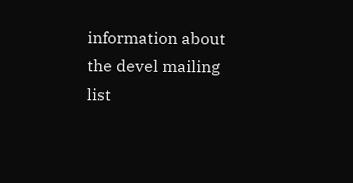information about the devel mailing list